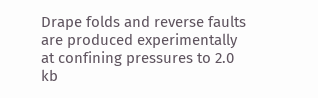Drape folds and reverse faults are produced experimentally at confining pressures to 2.0 kb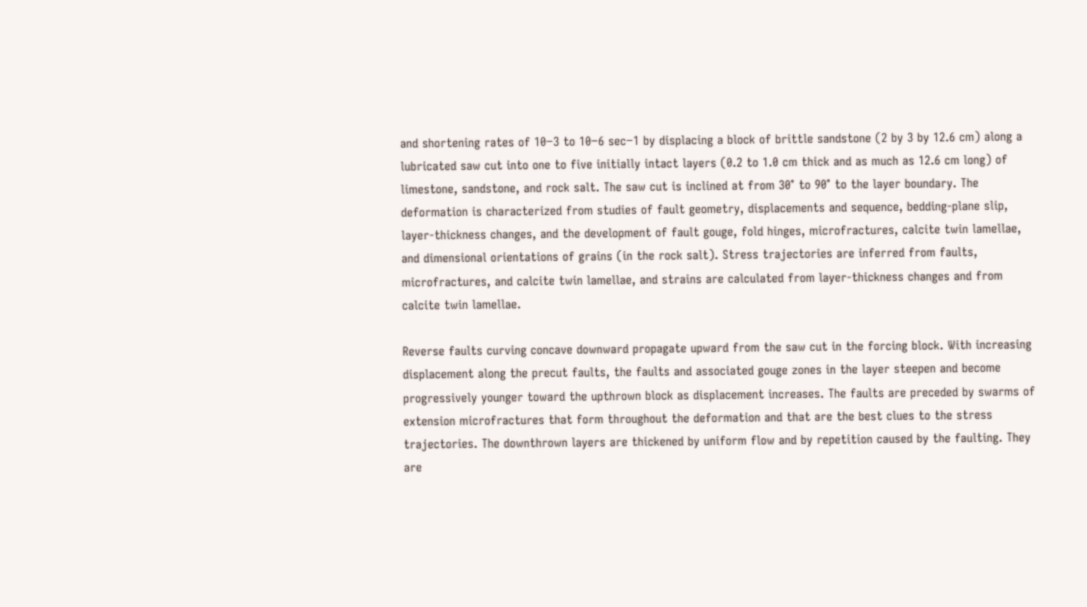and shortening rates of 10−3 to 10−6 sec−1 by displacing a block of brittle sandstone (2 by 3 by 12.6 cm) along a lubricated saw cut into one to five initially intact layers (0.2 to 1.0 cm thick and as much as 12.6 cm long) of limestone, sandstone, and rock salt. The saw cut is inclined at from 30° to 90° to the layer boundary. The deformation is characterized from studies of fault geometry, displacements and sequence, bedding-plane slip, layer-thickness changes, and the development of fault gouge, fold hinges, microfractures, calcite twin lamellae, and dimensional orientations of grains (in the rock salt). Stress trajectories are inferred from faults, microfractures, and calcite twin lamellae, and strains are calculated from layer-thickness changes and from calcite twin lamellae.

Reverse faults curving concave downward propagate upward from the saw cut in the forcing block. With increasing displacement along the precut faults, the faults and associated gouge zones in the layer steepen and become progressively younger toward the upthrown block as displacement increases. The faults are preceded by swarms of extension microfractures that form throughout the deformation and that are the best clues to the stress trajectories. The downthrown layers are thickened by uniform flow and by repetition caused by the faulting. They are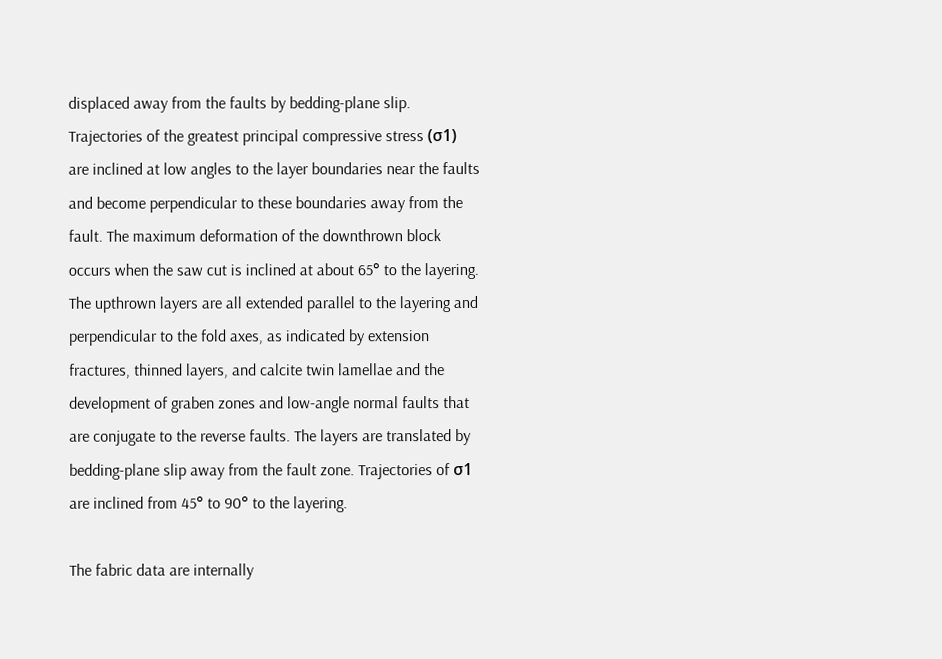displaced away from the faults by bedding-plane slip. Trajectories of the greatest principal compressive stress (σ1) are inclined at low angles to the layer boundaries near the faults and become perpendicular to these boundaries away from the fault. The maximum deformation of the downthrown block occurs when the saw cut is inclined at about 65° to the layering. The upthrown layers are all extended parallel to the layering and perpendicular to the fold axes, as indicated by extension fractures, thinned layers, and calcite twin lamellae and the development of graben zones and low-angle normal faults that are conjugate to the reverse faults. The layers are translated by bedding-plane slip away from the fault zone. Trajectories of σ1 are inclined from 45° to 90° to the layering.

The fabric data are internally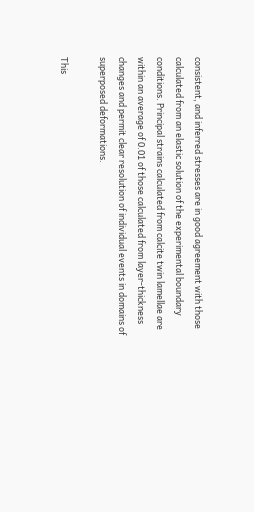consistent, and inferred stresses are in good agreement with those calculated from an elastic solution of the experimental boundary conditions. Principal strains calculated from calcite twin lamellae are within an average of 0.01 of those calculated from layer-thickness changes and permit clear resolution of individual events in domains of superposed deformations.

This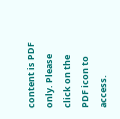content is PDF only. Please click on the PDF icon to access.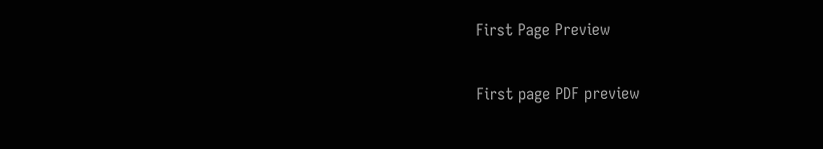First Page Preview

First page PDF preview